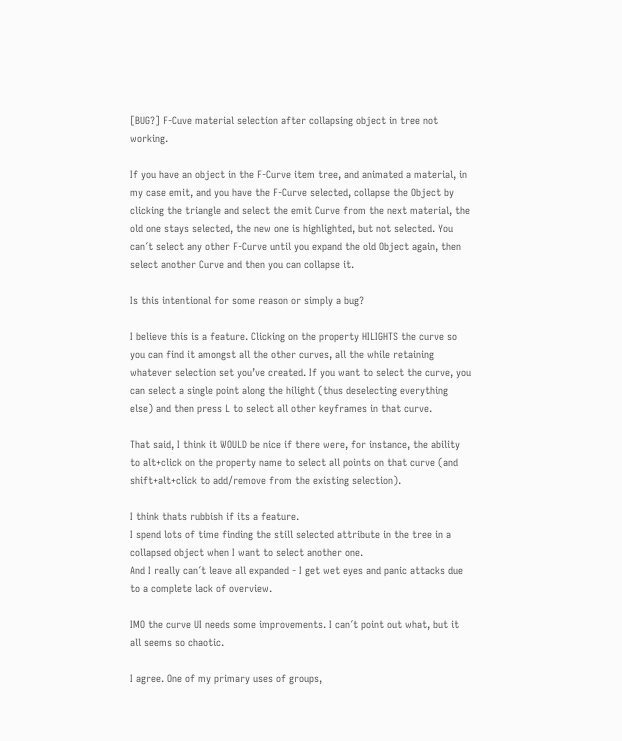[BUG?] F-Cuve material selection after collapsing object in tree not working.

If you have an object in the F-Curve item tree, and animated a material, in my case emit, and you have the F-Curve selected, collapse the Object by clicking the triangle and select the emit Curve from the next material, the old one stays selected, the new one is highlighted, but not selected. You can´t select any other F-Curve until you expand the old Object again, then select another Curve and then you can collapse it.

Is this intentional for some reason or simply a bug?

I believe this is a feature. Clicking on the property HILIGHTS the curve so you can find it amongst all the other curves, all the while retaining whatever selection set you’ve created. If you want to select the curve, you can select a single point along the hilight (thus deselecting everything else) and then press L to select all other keyframes in that curve.

That said, I think it WOULD be nice if there were, for instance, the ability to alt+click on the property name to select all points on that curve (and shift+alt+click to add/remove from the existing selection).

I think thats rubbish if its a feature.
I spend lots of time finding the still selected attribute in the tree in a collapsed object when I want to select another one.
And I really can´t leave all expanded - I get wet eyes and panic attacks due to a complete lack of overview.

IMO the curve UI needs some improvements. I can´t point out what, but it all seems so chaotic.

I agree. One of my primary uses of groups,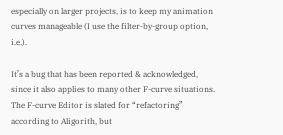especially on larger projects, is to keep my animation curves manageable (I use the filter-by-group option, i.e.).

It’s a bug that has been reported & acknowledged, since it also applies to many other F-curve situations. The F-curve Editor is slated for “refactoring” according to Aligorith, but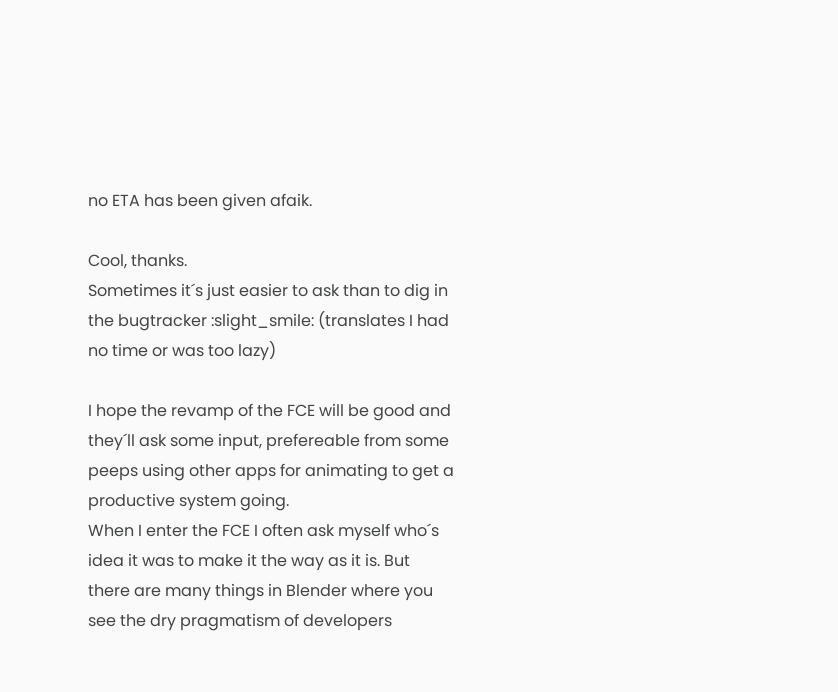no ETA has been given afaik.

Cool, thanks.
Sometimes it´s just easier to ask than to dig in the bugtracker :slight_smile: (translates I had no time or was too lazy)

I hope the revamp of the FCE will be good and they´ll ask some input, prefereable from some peeps using other apps for animating to get a productive system going.
When I enter the FCE I often ask myself who´s idea it was to make it the way as it is. But there are many things in Blender where you see the dry pragmatism of developers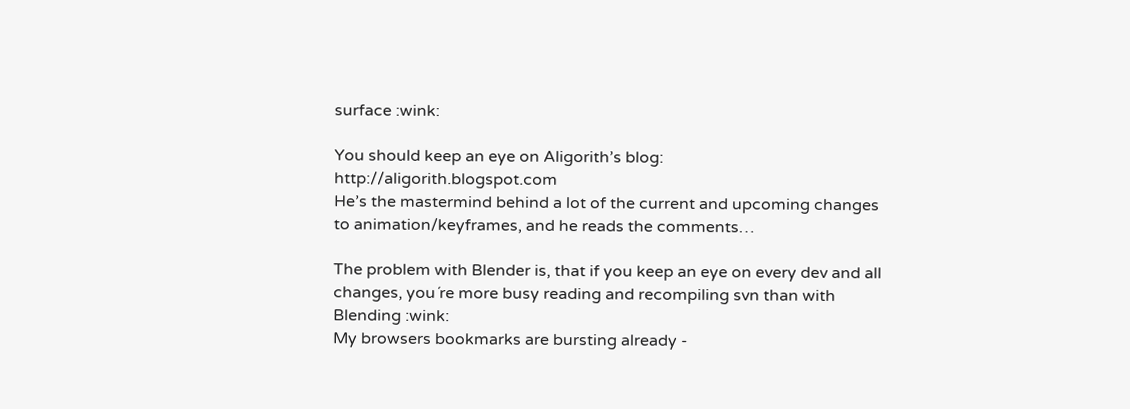surface :wink:

You should keep an eye on Aligorith’s blog: http://aligorith.blogspot.com
He’s the mastermind behind a lot of the current and upcoming changes to animation/keyframes, and he reads the comments…

The problem with Blender is, that if you keep an eye on every dev and all changes, you´re more busy reading and recompiling svn than with Blending :wink:
My browsers bookmarks are bursting already -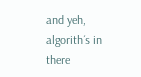and yeh, algorith´s in there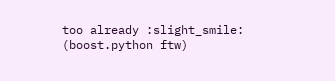too already :slight_smile: (boost.python ftw)